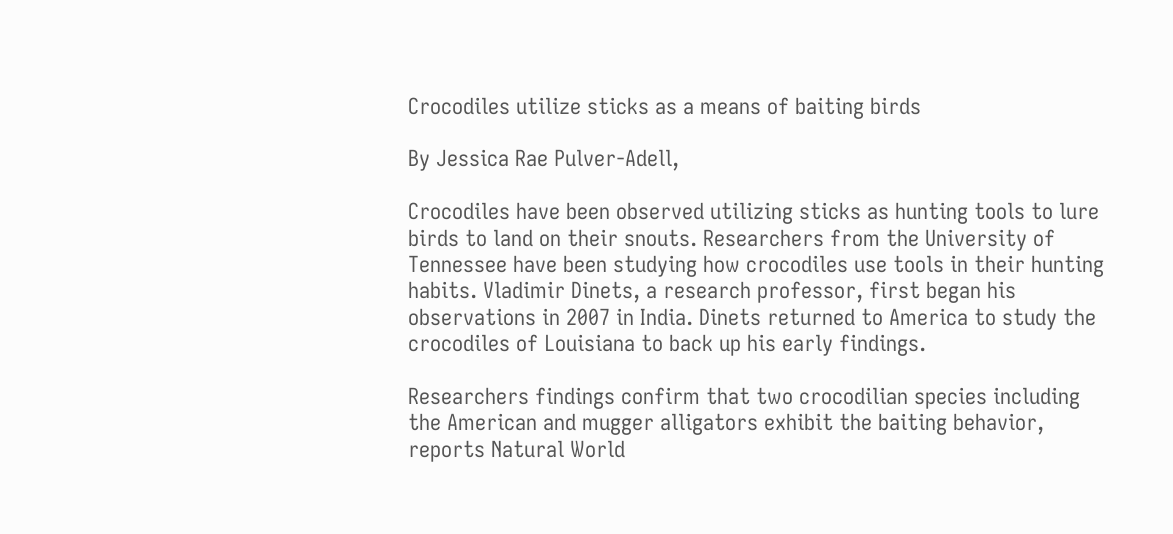Crocodiles utilize sticks as a means of baiting birds

By Jessica Rae Pulver-Adell,

Crocodiles have been observed utilizing sticks as hunting tools to lure birds to land on their snouts. Researchers from the University of Tennessee have been studying how crocodiles use tools in their hunting habits. Vladimir Dinets, a research professor, first began his observations in 2007 in India. Dinets returned to America to study the crocodiles of Louisiana to back up his early findings.

Researchers findings confirm that two crocodilian species including the American and mugger alligators exhibit the baiting behavior, reports Natural World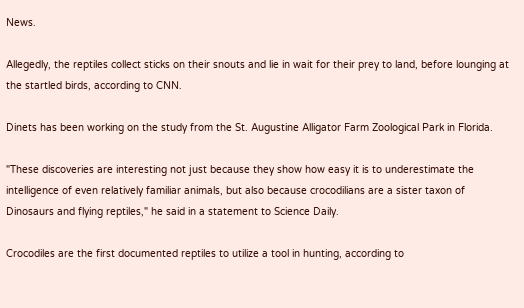News.

Allegedly, the reptiles collect sticks on their snouts and lie in wait for their prey to land, before lounging at the startled birds, according to CNN.

Dinets has been working on the study from the St. Augustine Alligator Farm Zoological Park in Florida.

"These discoveries are interesting not just because they show how easy it is to underestimate the intelligence of even relatively familiar animals, but also because crocodilians are a sister taxon of Dinosaurs and flying reptiles," he said in a statement to Science Daily.

Crocodiles are the first documented reptiles to utilize a tool in hunting, according to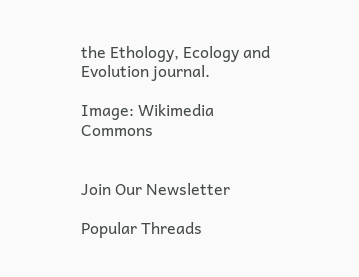the Ethology, Ecology and Evolution journal.

Image: Wikimedia Commons


Join Our Newsletter

Popular Threads